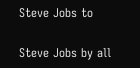Steve Jobs to

Steve Jobs by all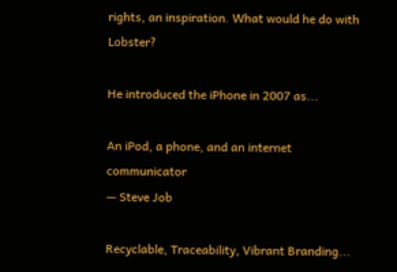rights, an inspiration. What would he do with Lobster?

He introduced the iPhone in 2007 as...

An iPod, a phone, and an internet communicator
— Steve Job

Recyclable, Traceability, Vibrant Branding...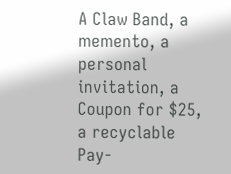A Claw Band, a memento, a personal invitation, a Coupon for $25, a recyclable Pay-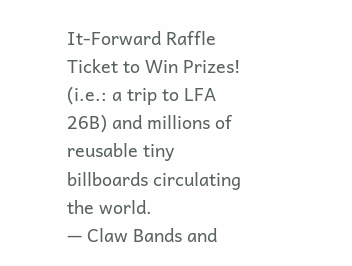It-Forward Raffle Ticket to Win Prizes! (i.e.: a trip to LFA 26B) and millions of reusable tiny billboards circulating the world.
— Claw Bands and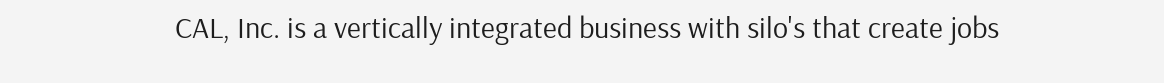CAL, Inc. is a vertically integrated business with silo's that create jobs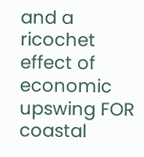and a ricochet effect of economic upswing FOR coastal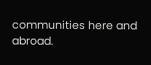communities here and abroad.